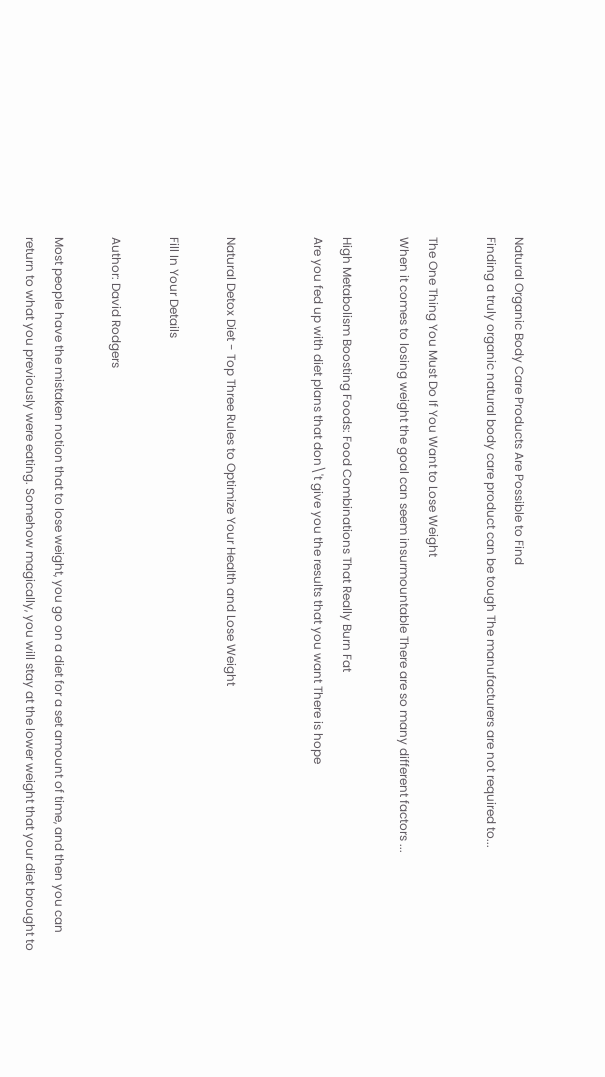Natural Organic Body Care Products Are Possible to Find
Finding a truly organic natural body care product can be tough The manufacturers are not required to...

The One Thing You Must Do If You Want to Lose Weight
When it comes to losing weight the goal can seem insurmountable There are so many different factors ...

High Metabolism Boosting Foods: Food Combinations That Really Burn Fat
Are you fed up with diet plans that don\'t give you the results that you want There is hope


Natural Detox Diet - Top Three Rules to Optimize Your Health and Lose Weight

Fill In Your Details

Author: David Rodgers

Most people have the mistaken notion that to lose weight, you go on a diet for a set amount of time, and then you can return to what you previously were eating. Somehow magically, you will stay at the lower weight that your diet brought to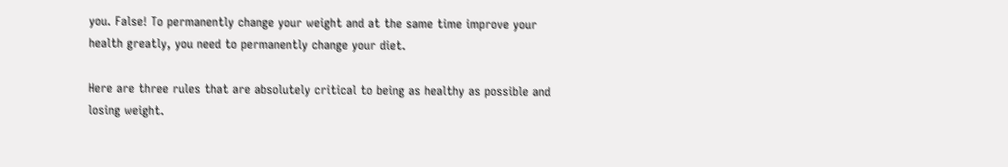you. False! To permanently change your weight and at the same time improve your health greatly, you need to permanently change your diet.

Here are three rules that are absolutely critical to being as healthy as possible and losing weight.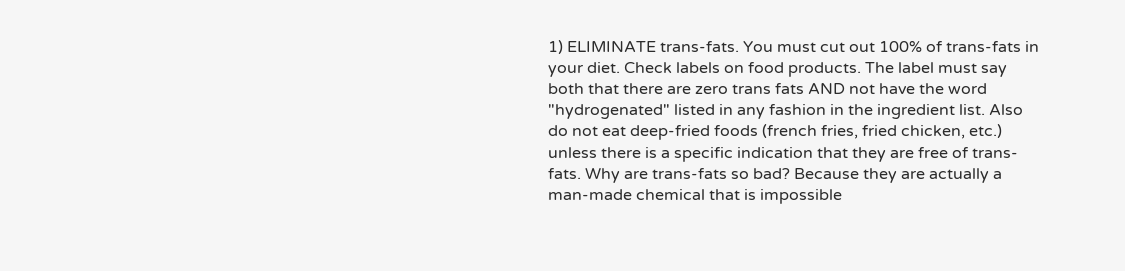1) ELIMINATE trans-fats. You must cut out 100% of trans-fats in your diet. Check labels on food products. The label must say both that there are zero trans fats AND not have the word "hydrogenated" listed in any fashion in the ingredient list. Also do not eat deep-fried foods (french fries, fried chicken, etc.) unless there is a specific indication that they are free of trans-fats. Why are trans-fats so bad? Because they are actually a man-made chemical that is impossible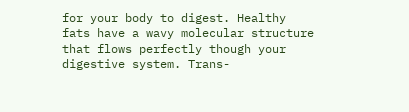for your body to digest. Healthy fats have a wavy molecular structure that flows perfectly though your digestive system. Trans-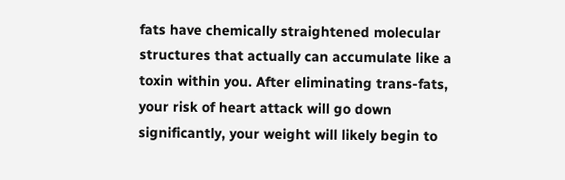fats have chemically straightened molecular structures that actually can accumulate like a toxin within you. After eliminating trans-fats, your risk of heart attack will go down significantly, your weight will likely begin to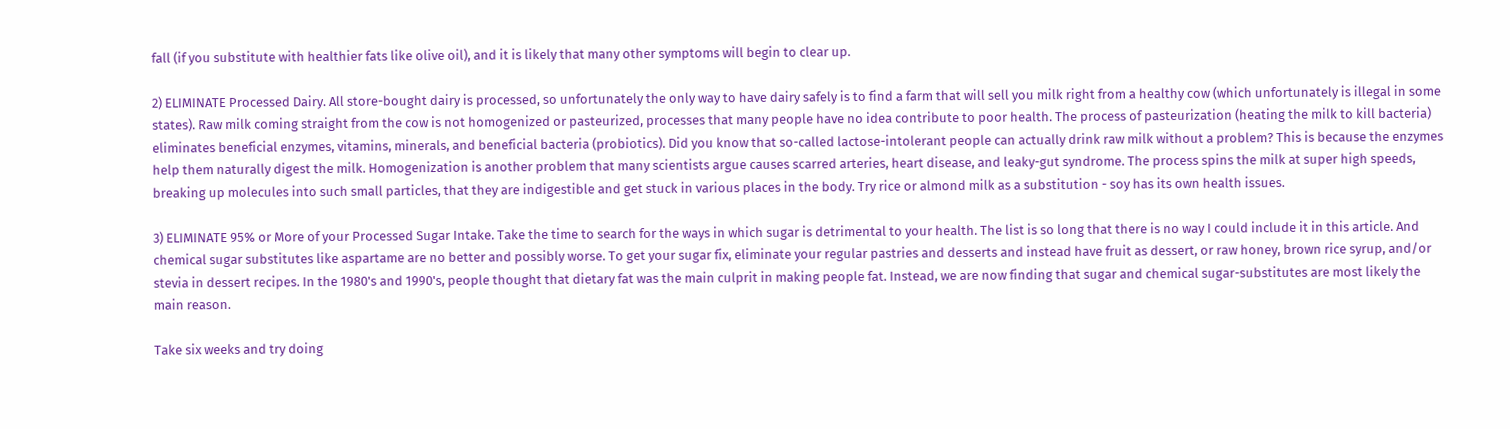fall (if you substitute with healthier fats like olive oil), and it is likely that many other symptoms will begin to clear up.

2) ELIMINATE Processed Dairy. All store-bought dairy is processed, so unfortunately the only way to have dairy safely is to find a farm that will sell you milk right from a healthy cow (which unfortunately is illegal in some states). Raw milk coming straight from the cow is not homogenized or pasteurized, processes that many people have no idea contribute to poor health. The process of pasteurization (heating the milk to kill bacteria) eliminates beneficial enzymes, vitamins, minerals, and beneficial bacteria (probiotics). Did you know that so-called lactose-intolerant people can actually drink raw milk without a problem? This is because the enzymes help them naturally digest the milk. Homogenization is another problem that many scientists argue causes scarred arteries, heart disease, and leaky-gut syndrome. The process spins the milk at super high speeds, breaking up molecules into such small particles, that they are indigestible and get stuck in various places in the body. Try rice or almond milk as a substitution - soy has its own health issues.

3) ELIMINATE 95% or More of your Processed Sugar Intake. Take the time to search for the ways in which sugar is detrimental to your health. The list is so long that there is no way I could include it in this article. And chemical sugar substitutes like aspartame are no better and possibly worse. To get your sugar fix, eliminate your regular pastries and desserts and instead have fruit as dessert, or raw honey, brown rice syrup, and/or stevia in dessert recipes. In the 1980's and 1990's, people thought that dietary fat was the main culprit in making people fat. Instead, we are now finding that sugar and chemical sugar-substitutes are most likely the main reason.

Take six weeks and try doing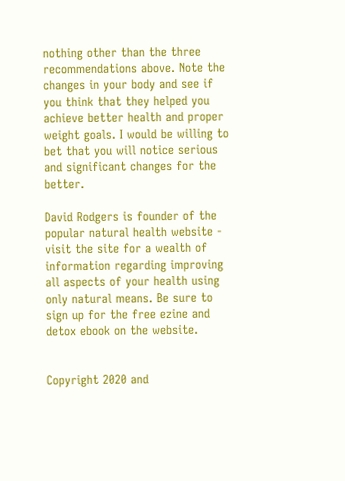nothing other than the three recommendations above. Note the changes in your body and see if you think that they helped you achieve better health and proper weight goals. I would be willing to bet that you will notice serious and significant changes for the better.

David Rodgers is founder of the popular natural health website - visit the site for a wealth of information regarding improving all aspects of your health using only natural means. Be sure to sign up for the free ezine and detox ebook on the website.


Copyright 2020 and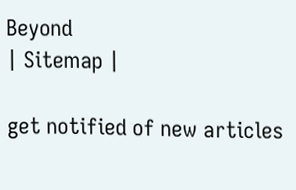Beyond
| Sitemap |

get notified of new articles